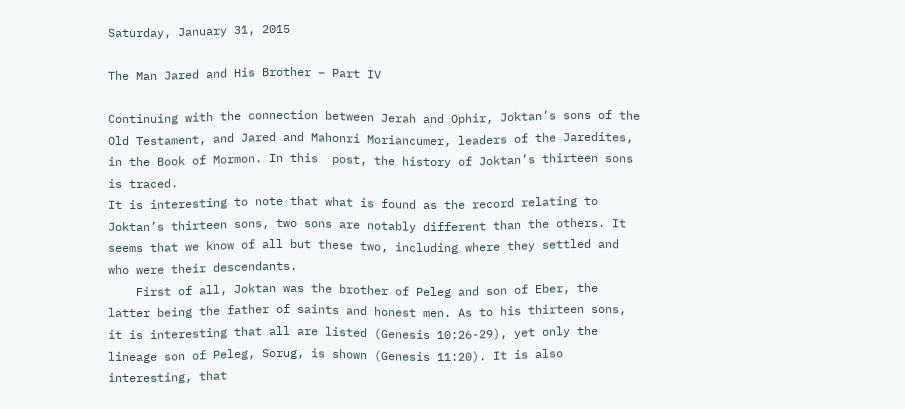Saturday, January 31, 2015

The Man Jared and His Brother – Part IV

Continuing with the connection between Jerah and Ophir, Joktan’s sons of the Old Testament, and Jared and Mahonri Moriancumer, leaders of the Jaredites, in the Book of Mormon. In this  post, the history of Joktan’s thirteen sons is traced.
It is interesting to note that what is found as the record relating to Joktan’s thirteen sons, two sons are notably different than the others. It seems that we know of all but these two, including where they settled and who were their descendants.
    First of all, Joktan was the brother of Peleg and son of Eber, the latter being the father of saints and honest men. As to his thirteen sons, it is interesting that all are listed (Genesis 10:26-29), yet only the lineage son of Peleg, Sorug, is shown (Genesis 11:20). It is also interesting, that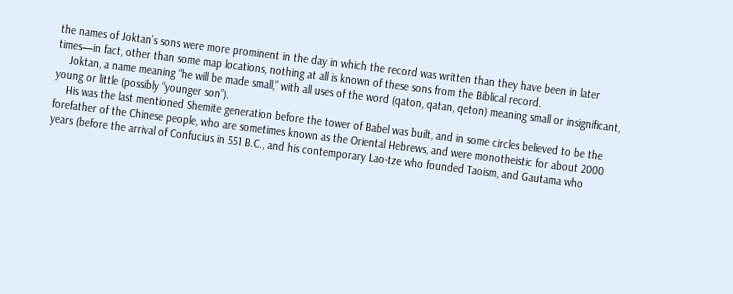the names of Joktan’s sons were more prominent in the day in which the record was written than they have been in later times—in fact, other than some map locations, nothing at all is known of these sons from the Biblical record.
    Joktan, a name meaning “he will be made small,” with all uses of the word (qaton, qatan, qeton) meaning small or insignificant, young or little (possibly “younger son”).
    His was the last mentioned Shemite generation before the tower of Babel was built, and in some circles believed to be the forefather of the Chinese people, who are sometimes known as the Oriental Hebrews, and were monotheistic for about 2000 years (before the arrival of Confucius in 551 B.C., and his contemporary Lao-tze who founded Taoism, and Gautama who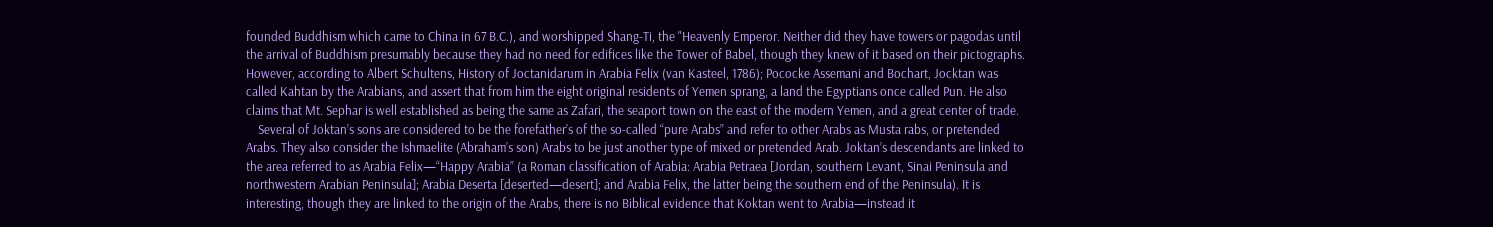founded Buddhism which came to China in 67 B.C.), and worshipped Shang-Ti, the "Heavenly Emperor. Neither did they have towers or pagodas until the arrival of Buddhism presumably because they had no need for edifices like the Tower of Babel, though they knew of it based on their pictographs.
However, according to Albert Schultens, History of Joctanidarum in Arabia Felix (van Kasteel, 1786); Pococke Assemani and Bochart, Jocktan was called Kahtan by the Arabians, and assert that from him the eight original residents of Yemen sprang, a land the Egyptians once called Pun. He also claims that Mt. Sephar is well established as being the same as Zafari, the seaport town on the east of the modern Yemen, and a great center of trade.
    Several of Joktan’s sons are considered to be the forefather’s of the so-called “pure Arabs” and refer to other Arabs as Musta rabs, or pretended Arabs. They also consider the Ishmaelite (Abraham’s son) Arabs to be just another type of mixed or pretended Arab. Joktan’s descendants are linked to the area referred to as Arabia Felix—“Happy Arabia” (a Roman classification of Arabia: Arabia Petraea [Jordan, southern Levant, Sinai Peninsula and northwestern Arabian Peninsula]; Arabia Deserta [deserted—desert]; and Arabia Felix, the latter being the southern end of the Peninsula). It is interesting, though they are linked to the origin of the Arabs, there is no Biblical evidence that Koktan went to Arabia—instead it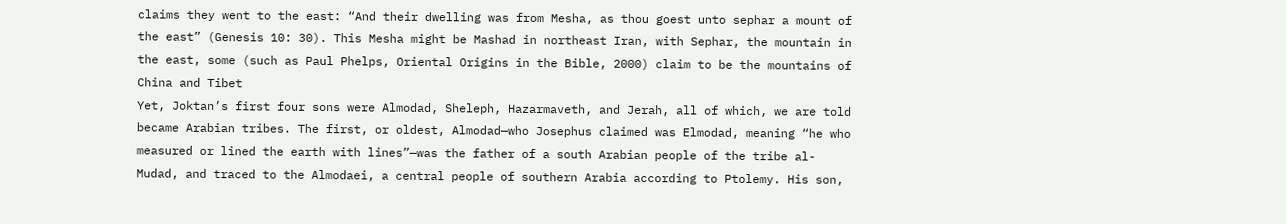claims they went to the east: “And their dwelling was from Mesha, as thou goest unto sephar a mount of the east” (Genesis 10: 30). This Mesha might be Mashad in northeast Iran, with Sephar, the mountain in the east, some (such as Paul Phelps, Oriental Origins in the Bible, 2000) claim to be the mountains of China and Tibet
Yet, Joktan’s first four sons were Almodad, Sheleph, Hazarmaveth, and Jerah, all of which, we are told became Arabian tribes. The first, or oldest, Almodad—who Josephus claimed was Elmodad, meaning “he who measured or lined the earth with lines”—was the father of a south Arabian people of the tribe al-Mudad, and traced to the Almodaei, a central people of southern Arabia according to Ptolemy. His son,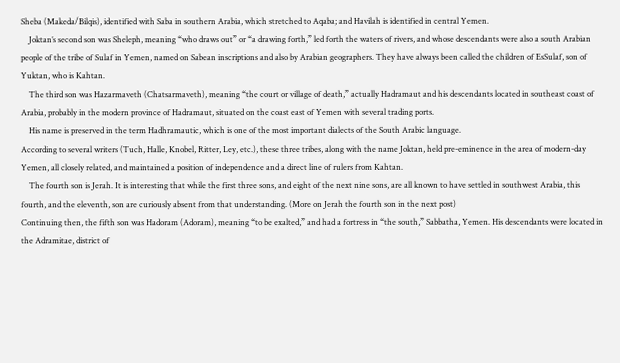Sheba (Makeda/Bilqis), identified with Saba in southern Arabia, which stretched to Aqaba; and Havilah is identified in central Yemen.
    Joktan’s second son was Sheleph, meaning “who draws out” or “a drawing forth,” led forth the waters of rivers, and whose descendants were also a south Arabian people of the tribe of Sulaf in Yemen, named on Sabean inscriptions and also by Arabian geographers. They have always been called the children of EsSulaf, son of Yuktan, who is Kahtan.
    The third son was Hazarmaveth (Chatsarmaveth), meaning “the court or village of death,” actually Hadramaut and his descendants located in southeast coast of Arabia, probably in the modern province of Hadramaut, situated on the coast east of Yemen with several trading ports.
    His name is preserved in the term Hadhramautic, which is one of the most important dialects of the South Arabic language.
According to several writers (Tuch, Halle, Knobel, Ritter, Ley, etc.), these three tribes, along with the name Joktan, held pre-eminence in the area of modern-day Yemen, all closely related, and maintained a position of independence and a direct line of rulers from Kahtan.
    The fourth son is Jerah. It is interesting that while the first three sons, and eight of the next nine sons, are all known to have settled in southwest Arabia, this fourth, and the eleventh, son are curiously absent from that understanding. (More on Jerah the fourth son in the next post)
Continuing then, the fifth son was Hadoram (Adoram), meaning “to be exalted,” and had a fortress in “the south,” Sabbatha, Yemen. His descendants were located in the Adramitae, district of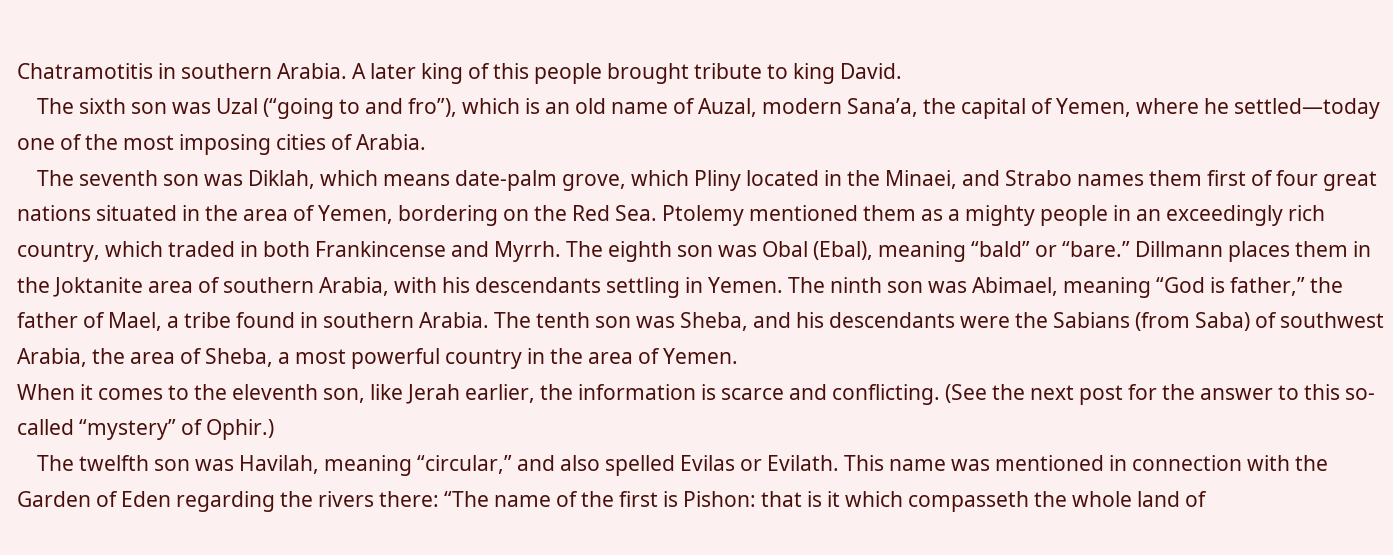Chatramotitis in southern Arabia. A later king of this people brought tribute to king David.
    The sixth son was Uzal (“going to and fro”), which is an old name of Auzal, modern Sana’a, the capital of Yemen, where he settled—today one of the most imposing cities of Arabia.
    The seventh son was Diklah, which means date-palm grove, which Pliny located in the Minaei, and Strabo names them first of four great nations situated in the area of Yemen, bordering on the Red Sea. Ptolemy mentioned them as a mighty people in an exceedingly rich country, which traded in both Frankincense and Myrrh. The eighth son was Obal (Ebal), meaning “bald” or “bare.” Dillmann places them in the Joktanite area of southern Arabia, with his descendants settling in Yemen. The ninth son was Abimael, meaning “God is father,” the father of Mael, a tribe found in southern Arabia. The tenth son was Sheba, and his descendants were the Sabians (from Saba) of southwest Arabia, the area of Sheba, a most powerful country in the area of Yemen.
When it comes to the eleventh son, like Jerah earlier, the information is scarce and conflicting. (See the next post for the answer to this so-called “mystery” of Ophir.)
    The twelfth son was Havilah, meaning “circular,” and also spelled Evilas or Evilath. This name was mentioned in connection with the Garden of Eden regarding the rivers there: “The name of the first is Pishon: that is it which compasseth the whole land of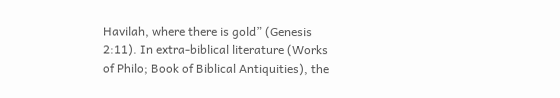Havilah, where there is gold” (Genesis 2:11). In extra-biblical literature (Works of Philo; Book of Biblical Antiquities), the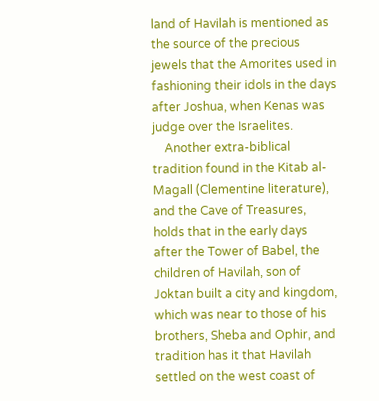land of Havilah is mentioned as the source of the precious jewels that the Amorites used in fashioning their idols in the days after Joshua, when Kenas was judge over the Israelites.
    Another extra-biblical tradition found in the Kitab al-Magall (Clementine literature), and the Cave of Treasures, holds that in the early days after the Tower of Babel, the children of Havilah, son of Joktan built a city and kingdom, which was near to those of his brothers, Sheba and Ophir, and tradition has it that Havilah settled on the west coast of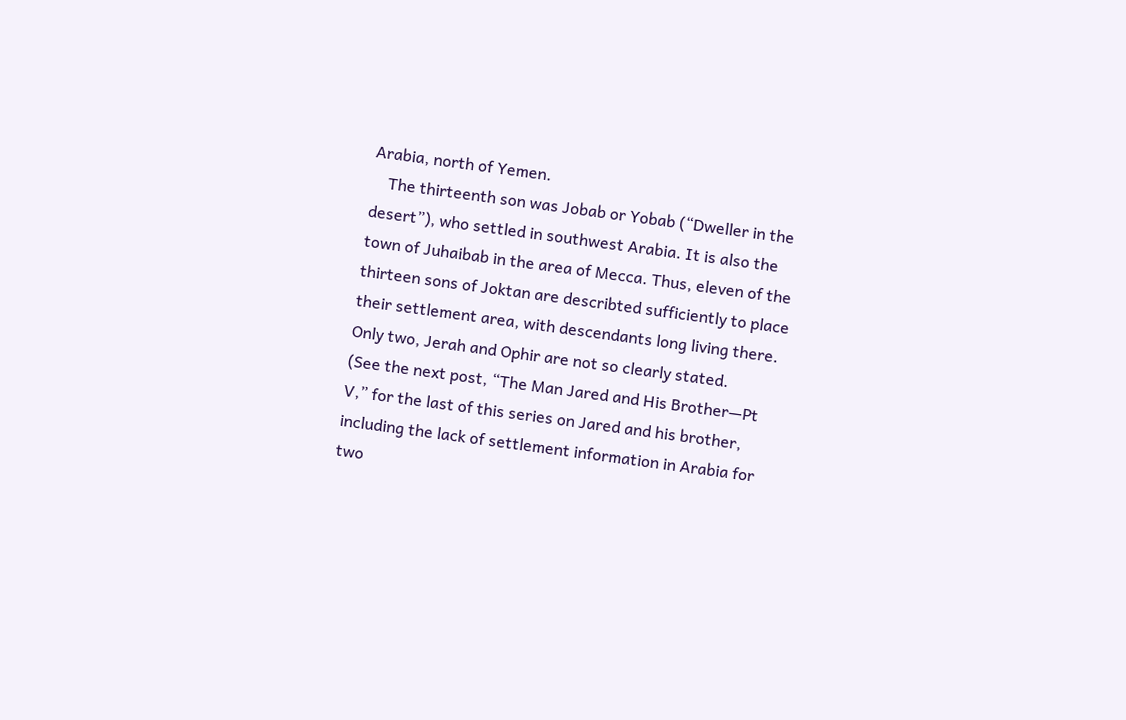Arabia, north of Yemen.
    The thirteenth son was Jobab or Yobab (“Dweller in the desert”), who settled in southwest Arabia. It is also the town of Juhaibab in the area of Mecca. Thus, eleven of the thirteen sons of Joktan are describted sufficiently to place their settlement area, with descendants long living there. Only two, Jerah and Ophir are not so clearly stated.
(See the next post, “The Man Jared and His Brother—Pt V,” for the last of this series on Jared and his brother, including the lack of settlement information in Arabia for two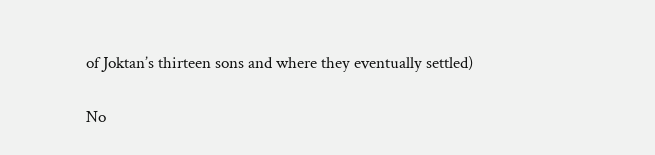of Joktan’s thirteen sons and where they eventually settled)

No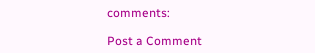comments:

Post a Comment